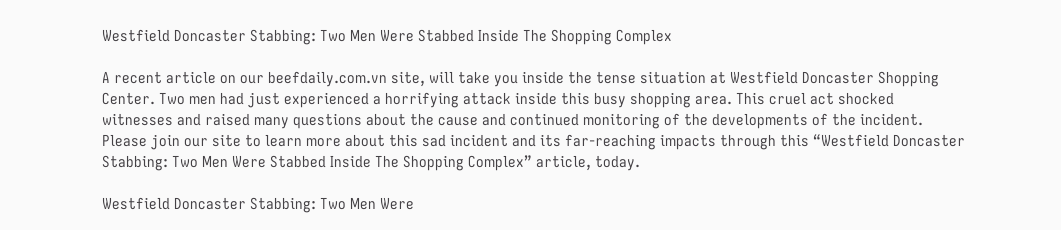Westfield Doncaster Stabbing: Two Men Were Stabbed Inside The Shopping Complex

A recent article on our beefdaily.com.vn site, will take you inside the tense situation at Westfield Doncaster Shopping Center. Two men had just experienced a horrifying attack inside this busy shopping area. This cruel act shocked witnesses and raised many questions about the cause and continued monitoring of the developments of the incident. Please join our site to learn more about this sad incident and its far-reaching impacts through this “Westfield Doncaster Stabbing: Two Men Were Stabbed Inside The Shopping Complex” article, today.

Westfield Doncaster Stabbing: Two Men Were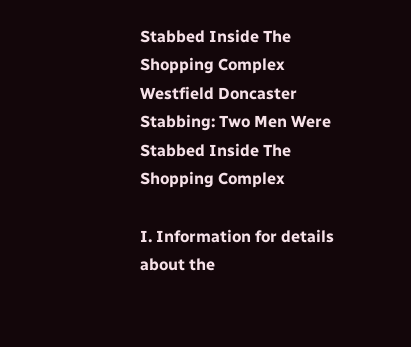Stabbed Inside The Shopping Complex
Westfield Doncaster Stabbing: Two Men Were Stabbed Inside The Shopping Complex

I. Information for details about the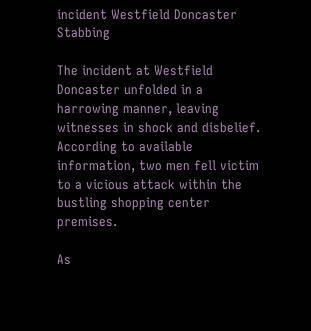incident Westfield Doncaster Stabbing

The incident at Westfield Doncaster unfolded in a harrowing manner, leaving witnesses in shock and disbelief. According to available information, two men fell victim to a vicious attack within the bustling shopping center premises.

As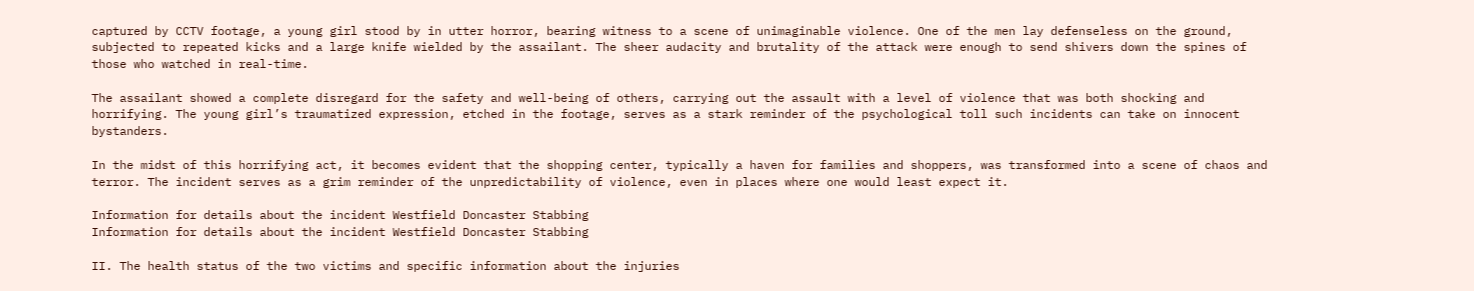captured by CCTV footage, a young girl stood by in utter horror, bearing witness to a scene of unimaginable violence. One of the men lay defenseless on the ground, subjected to repeated kicks and a large knife wielded by the assailant. The sheer audacity and brutality of the attack were enough to send shivers down the spines of those who watched in real-time.

The assailant showed a complete disregard for the safety and well-being of others, carrying out the assault with a level of violence that was both shocking and horrifying. The young girl’s traumatized expression, etched in the footage, serves as a stark reminder of the psychological toll such incidents can take on innocent bystanders.

In the midst of this horrifying act, it becomes evident that the shopping center, typically a haven for families and shoppers, was transformed into a scene of chaos and terror. The incident serves as a grim reminder of the unpredictability of violence, even in places where one would least expect it.

Information for details about the incident Westfield Doncaster Stabbing
Information for details about the incident Westfield Doncaster Stabbing

II. The health status of the two victims and specific information about the injuries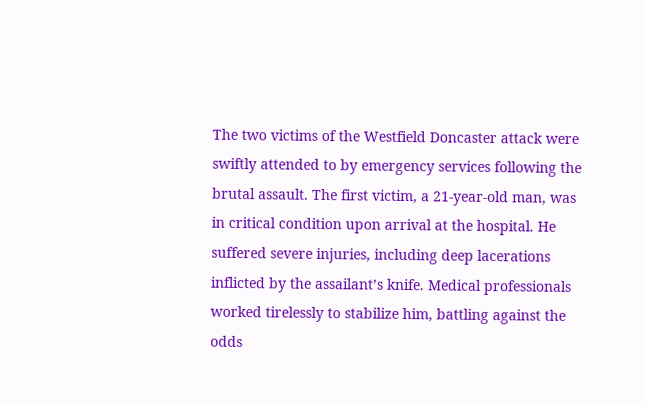The two victims of the Westfield Doncaster attack were swiftly attended to by emergency services following the brutal assault. The first victim, a 21-year-old man, was in critical condition upon arrival at the hospital. He suffered severe injuries, including deep lacerations inflicted by the assailant’s knife. Medical professionals worked tirelessly to stabilize him, battling against the odds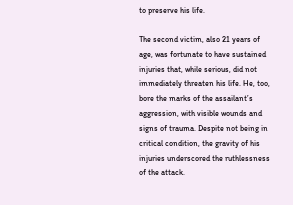to preserve his life.

The second victim, also 21 years of age, was fortunate to have sustained injuries that, while serious, did not immediately threaten his life. He, too, bore the marks of the assailant’s aggression, with visible wounds and signs of trauma. Despite not being in critical condition, the gravity of his injuries underscored the ruthlessness of the attack.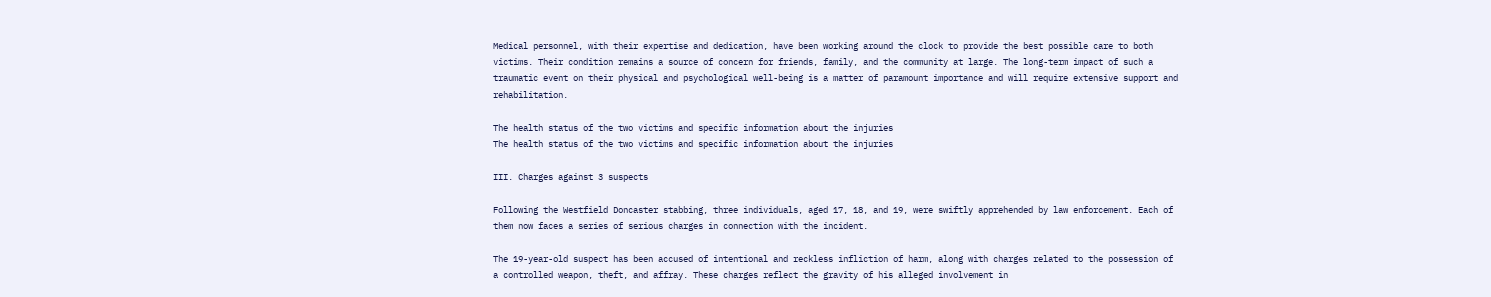Medical personnel, with their expertise and dedication, have been working around the clock to provide the best possible care to both victims. Their condition remains a source of concern for friends, family, and the community at large. The long-term impact of such a traumatic event on their physical and psychological well-being is a matter of paramount importance and will require extensive support and rehabilitation.

The health status of the two victims and specific information about the injuries
The health status of the two victims and specific information about the injuries

III. Charges against 3 suspects

Following the Westfield Doncaster stabbing, three individuals, aged 17, 18, and 19, were swiftly apprehended by law enforcement. Each of them now faces a series of serious charges in connection with the incident.

The 19-year-old suspect has been accused of intentional and reckless infliction of harm, along with charges related to the possession of a controlled weapon, theft, and affray. These charges reflect the gravity of his alleged involvement in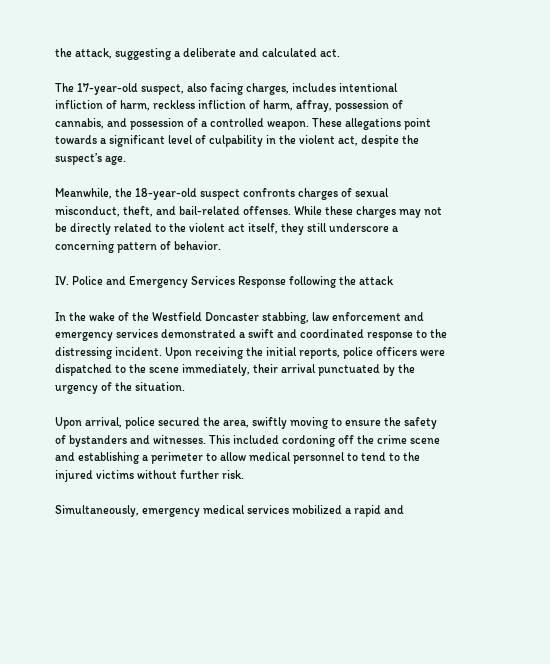the attack, suggesting a deliberate and calculated act.

The 17-year-old suspect, also facing charges, includes intentional infliction of harm, reckless infliction of harm, affray, possession of cannabis, and possession of a controlled weapon. These allegations point towards a significant level of culpability in the violent act, despite the suspect’s age.

Meanwhile, the 18-year-old suspect confronts charges of sexual misconduct, theft, and bail-related offenses. While these charges may not be directly related to the violent act itself, they still underscore a concerning pattern of behavior.

IV. Police and Emergency Services Response following the attack

In the wake of the Westfield Doncaster stabbing, law enforcement and emergency services demonstrated a swift and coordinated response to the distressing incident. Upon receiving the initial reports, police officers were dispatched to the scene immediately, their arrival punctuated by the urgency of the situation.

Upon arrival, police secured the area, swiftly moving to ensure the safety of bystanders and witnesses. This included cordoning off the crime scene and establishing a perimeter to allow medical personnel to tend to the injured victims without further risk.

Simultaneously, emergency medical services mobilized a rapid and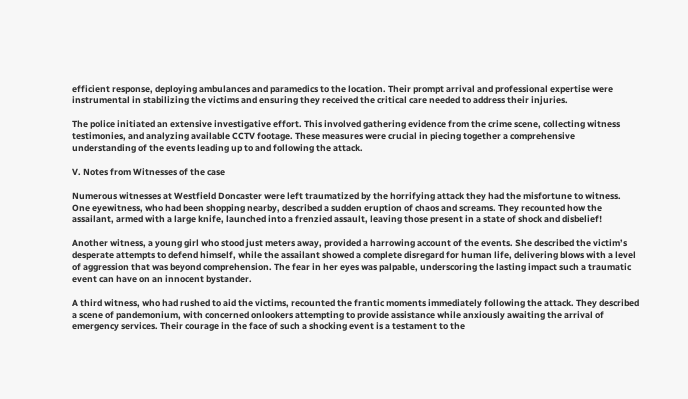efficient response, deploying ambulances and paramedics to the location. Their prompt arrival and professional expertise were instrumental in stabilizing the victims and ensuring they received the critical care needed to address their injuries.

The police initiated an extensive investigative effort. This involved gathering evidence from the crime scene, collecting witness testimonies, and analyzing available CCTV footage. These measures were crucial in piecing together a comprehensive understanding of the events leading up to and following the attack.

V. Notes from Witnesses of the case

Numerous witnesses at Westfield Doncaster were left traumatized by the horrifying attack they had the misfortune to witness. One eyewitness, who had been shopping nearby, described a sudden eruption of chaos and screams. They recounted how the assailant, armed with a large knife, launched into a frenzied assault, leaving those present in a state of shock and disbelief!

Another witness, a young girl who stood just meters away, provided a harrowing account of the events. She described the victim’s desperate attempts to defend himself, while the assailant showed a complete disregard for human life, delivering blows with a level of aggression that was beyond comprehension. The fear in her eyes was palpable, underscoring the lasting impact such a traumatic event can have on an innocent bystander.

A third witness, who had rushed to aid the victims, recounted the frantic moments immediately following the attack. They described a scene of pandemonium, with concerned onlookers attempting to provide assistance while anxiously awaiting the arrival of emergency services. Their courage in the face of such a shocking event is a testament to the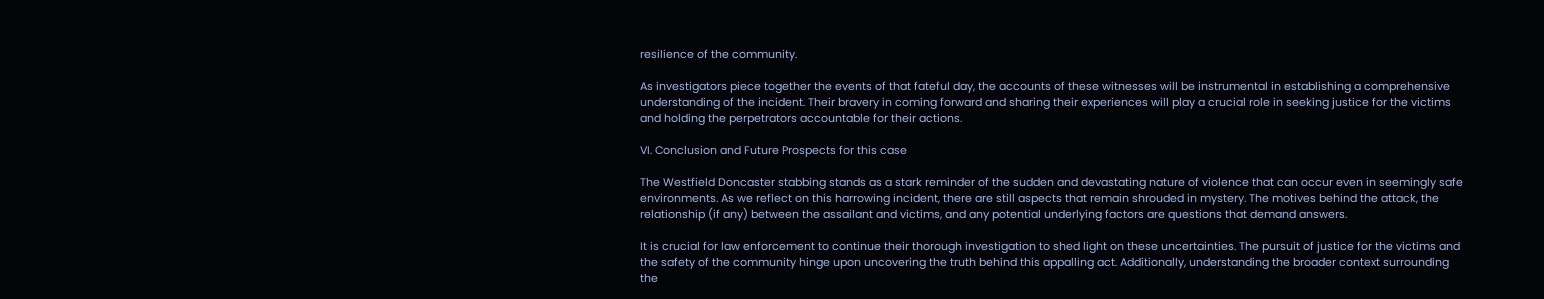resilience of the community.

As investigators piece together the events of that fateful day, the accounts of these witnesses will be instrumental in establishing a comprehensive understanding of the incident. Their bravery in coming forward and sharing their experiences will play a crucial role in seeking justice for the victims and holding the perpetrators accountable for their actions.

VI. Conclusion and Future Prospects for this case

The Westfield Doncaster stabbing stands as a stark reminder of the sudden and devastating nature of violence that can occur even in seemingly safe environments. As we reflect on this harrowing incident, there are still aspects that remain shrouded in mystery. The motives behind the attack, the relationship (if any) between the assailant and victims, and any potential underlying factors are questions that demand answers.

It is crucial for law enforcement to continue their thorough investigation to shed light on these uncertainties. The pursuit of justice for the victims and the safety of the community hinge upon uncovering the truth behind this appalling act. Additionally, understanding the broader context surrounding the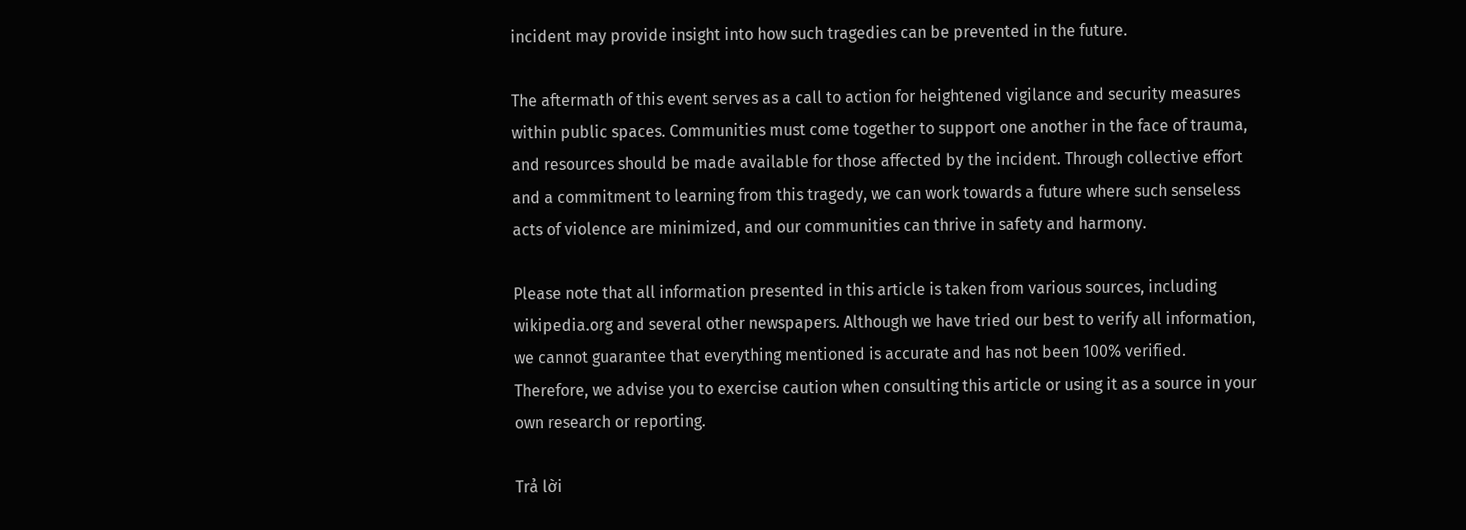incident may provide insight into how such tragedies can be prevented in the future.

The aftermath of this event serves as a call to action for heightened vigilance and security measures within public spaces. Communities must come together to support one another in the face of trauma, and resources should be made available for those affected by the incident. Through collective effort and a commitment to learning from this tragedy, we can work towards a future where such senseless acts of violence are minimized, and our communities can thrive in safety and harmony.

Please note that all information presented in this article is taken from various sources, including wikipedia.org and several other newspapers. Although we have tried our best to verify all information, we cannot guarantee that everything mentioned is accurate and has not been 100% verified. Therefore, we advise you to exercise caution when consulting this article or using it as a source in your own research or reporting.

Trả lời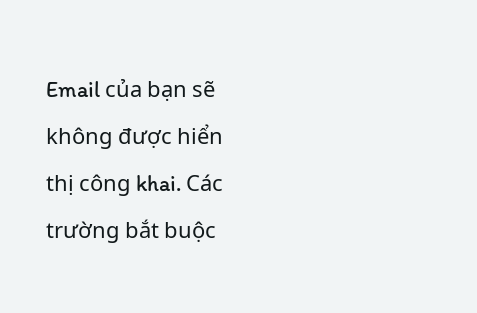Email của bạn sẽ không được hiển thị công khai. Các trường bắt buộc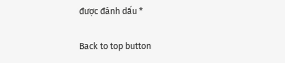được đánh dấu *

Back to top button